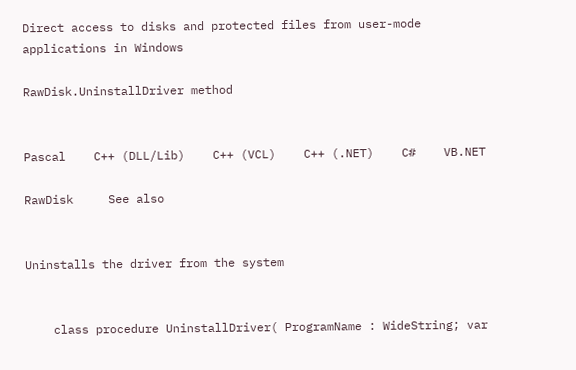Direct access to disks and protected files from user-mode applications in Windows

RawDisk.UninstallDriver method


Pascal    C++ (DLL/Lib)    C++ (VCL)    C++ (.NET)    C#    VB.NET

RawDisk     See also


Uninstalls the driver from the system


    class procedure UninstallDriver( ProgramName : WideString; var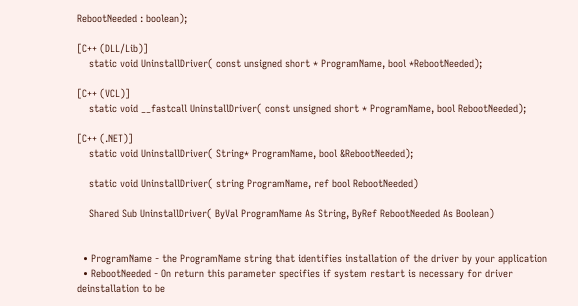RebootNeeded : boolean);

[C++ (DLL/Lib)]
    static void UninstallDriver( const unsigned short * ProgramName, bool *RebootNeeded);

[C++ (VCL)]
    static void __fastcall UninstallDriver( const unsigned short * ProgramName, bool RebootNeeded);

[C++ (.NET)]
    static void UninstallDriver( String* ProgramName, bool &RebootNeeded);

    static void UninstallDriver( string ProgramName, ref bool RebootNeeded)

    Shared Sub UninstallDriver( ByVal ProgramName As String, ByRef RebootNeeded As Boolean)


  • ProgramName - the ProgramName string that identifies installation of the driver by your application
  • RebootNeeded - On return this parameter specifies if system restart is necessary for driver deinstallation to be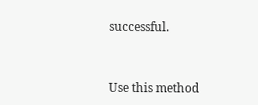successful.


Use this method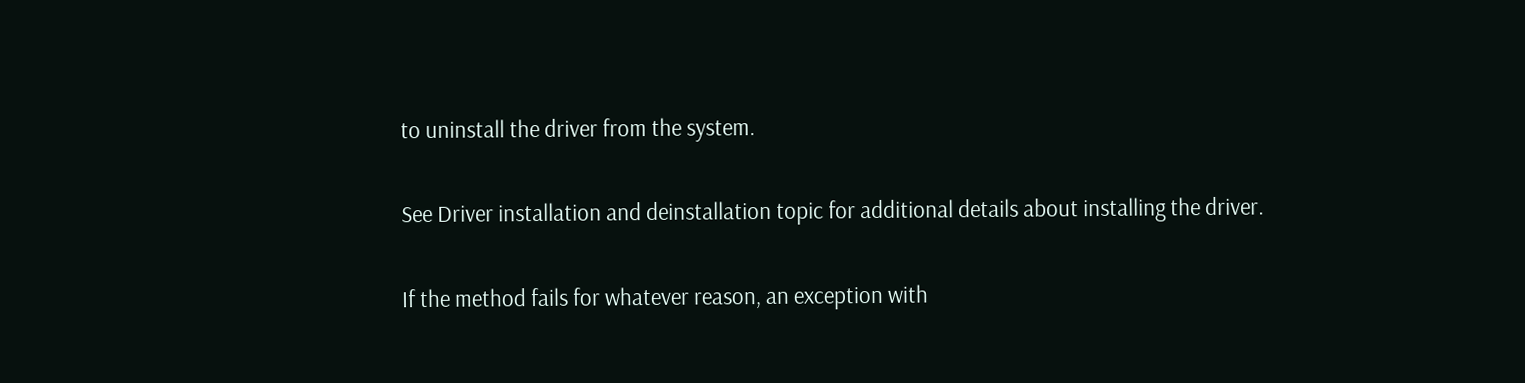to uninstall the driver from the system.

See Driver installation and deinstallation topic for additional details about installing the driver.

If the method fails for whatever reason, an exception with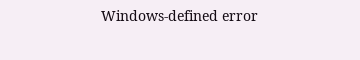Windows-defined error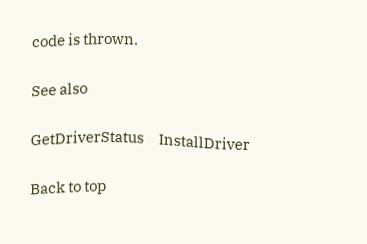code is thrown.

See also

GetDriverStatus     InstallDriver

Back to top